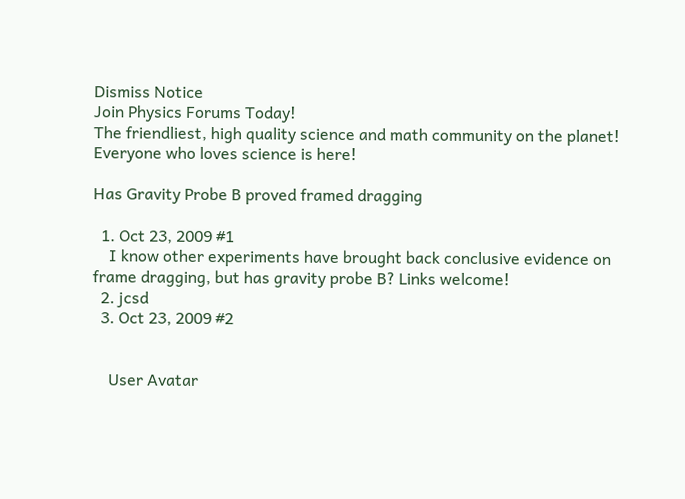Dismiss Notice
Join Physics Forums Today!
The friendliest, high quality science and math community on the planet! Everyone who loves science is here!

Has Gravity Probe B proved framed dragging

  1. Oct 23, 2009 #1
    I know other experiments have brought back conclusive evidence on frame dragging, but has gravity probe B? Links welcome!
  2. jcsd
  3. Oct 23, 2009 #2


    User Avatar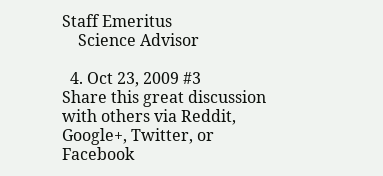Staff Emeritus
    Science Advisor

  4. Oct 23, 2009 #3
Share this great discussion with others via Reddit, Google+, Twitter, or Facebook